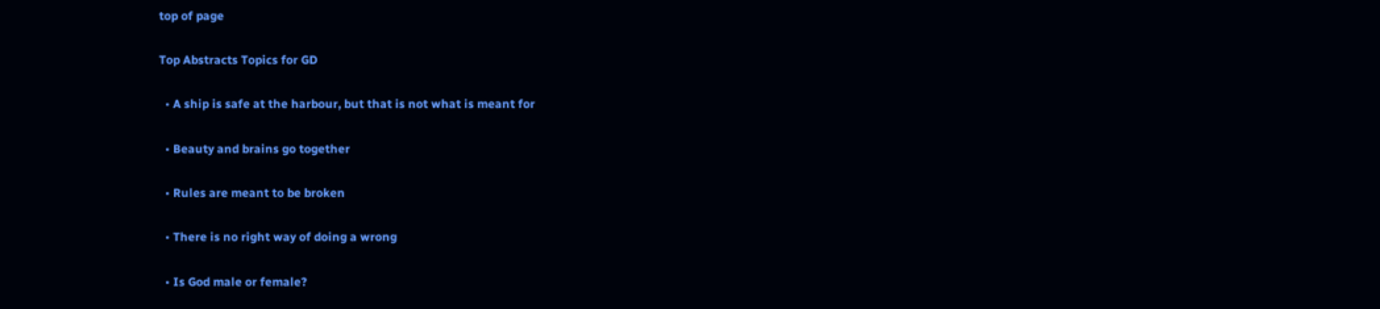top of page

Top Abstracts Topics for GD

  • A ship is safe at the harbour, but that is not what is meant for

  • Beauty and brains go together

  • Rules are meant to be broken

  • There is no right way of doing a wrong

  • Is God male or female?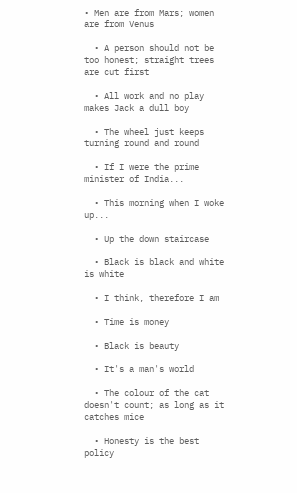• Men are from Mars; women are from Venus

  • A person should not be too honest; straight trees are cut first

  • All work and no play makes Jack a dull boy

  • The wheel just keeps turning round and round

  • If I were the prime minister of India...

  • This morning when I woke up...

  • Up the down staircase

  • Black is black and white is white

  • I think, therefore I am

  • Time is money

  • Black is beauty

  • It's a man's world

  • The colour of the cat doesn't count; as long as it catches mice

  • Honesty is the best policy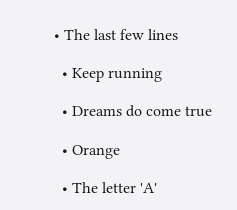• The last few lines

  • Keep running

  • Dreams do come true

  • Orange

  • The letter 'A'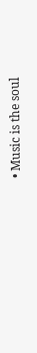• Music is the soul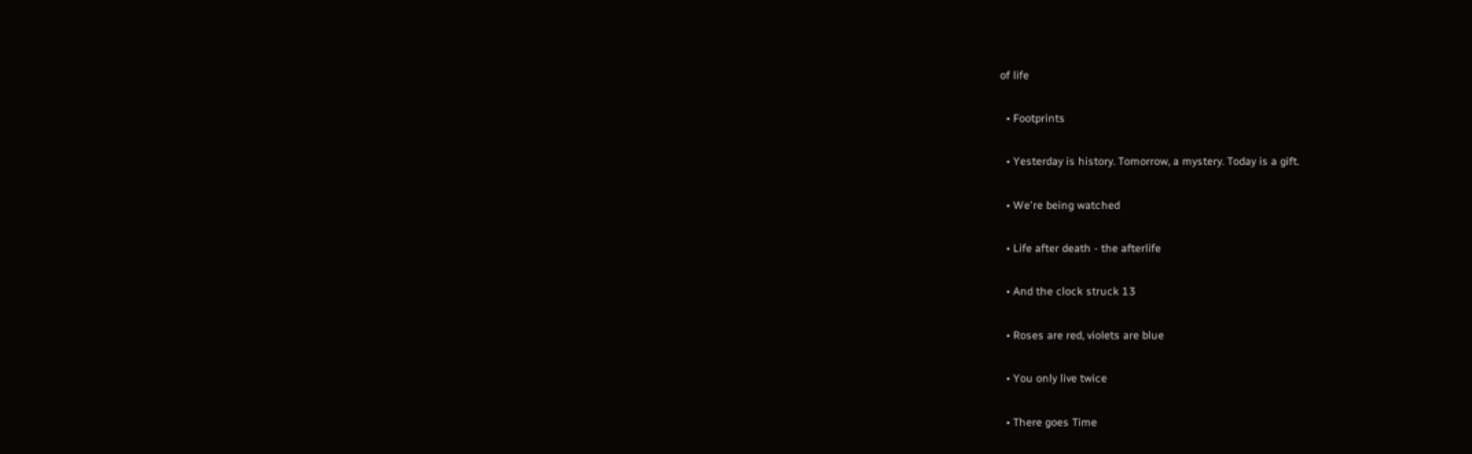of life

  • Footprints

  • Yesterday is history. Tomorrow, a mystery. Today is a gift.

  • We're being watched

  • Life after death - the afterlife

  • And the clock struck 13

  • Roses are red, violets are blue

  • You only live twice

  • There goes Time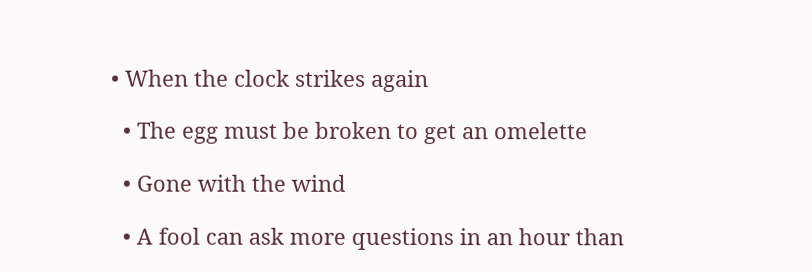• When the clock strikes again

  • The egg must be broken to get an omelette

  • Gone with the wind

  • A fool can ask more questions in an hour than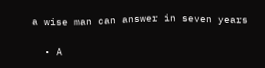a wise man can answer in seven years

  • A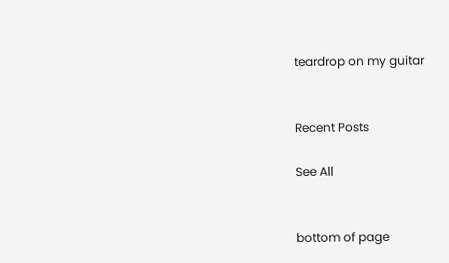teardrop on my guitar


Recent Posts

See All


bottom of page